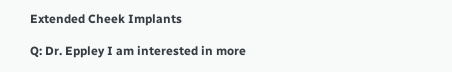Extended Cheek Implants

Q: Dr. Eppley I am interested in more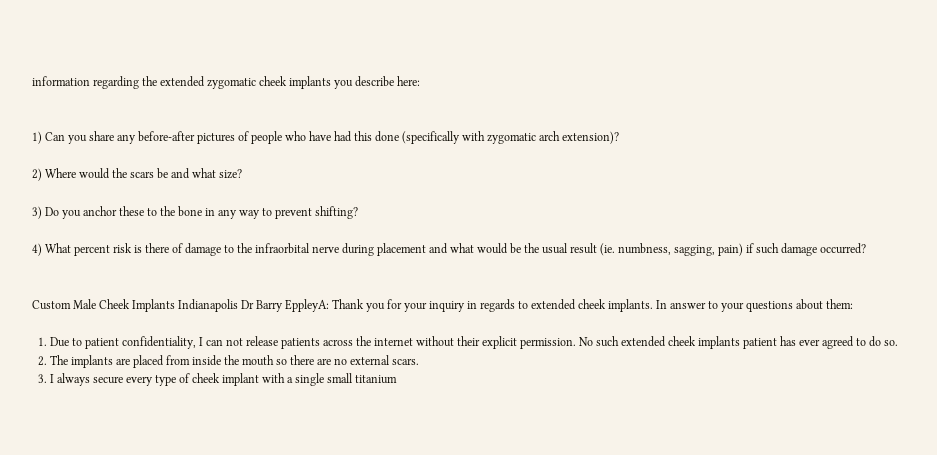information regarding the extended zygomatic cheek implants you describe here:


1) Can you share any before-after pictures of people who have had this done (specifically with zygomatic arch extension)?

2) Where would the scars be and what size?

3) Do you anchor these to the bone in any way to prevent shifting?

4) What percent risk is there of damage to the infraorbital nerve during placement and what would be the usual result (ie. numbness, sagging, pain) if such damage occurred?


Custom Male Cheek Implants Indianapolis Dr Barry EppleyA: Thank you for your inquiry in regards to extended cheek implants. In answer to your questions about them:

  1. Due to patient confidentiality, I can not release patients across the internet without their explicit permission. No such extended cheek implants patient has ever agreed to do so.
  2. The implants are placed from inside the mouth so there are no external scars.
  3. I always secure every type of cheek implant with a single small titanium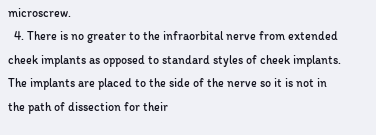microscrew.
  4. There is no greater to the infraorbital nerve from extended cheek implants as opposed to standard styles of cheek implants. The implants are placed to the side of the nerve so it is not in the path of dissection for their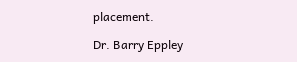placement.

Dr. Barry Eppley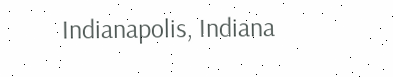Indianapolis, Indiana